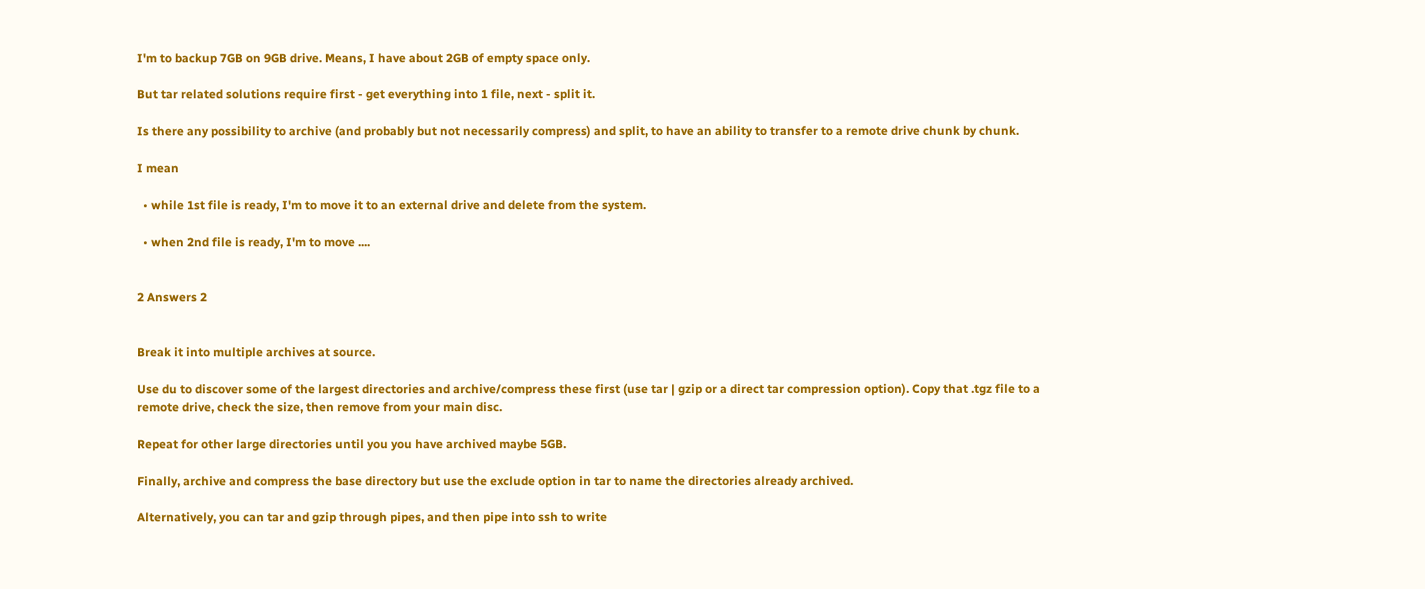I'm to backup 7GB on 9GB drive. Means, I have about 2GB of empty space only.

But tar related solutions require first - get everything into 1 file, next - split it.

Is there any possibility to archive (and probably but not necessarily compress) and split, to have an ability to transfer to a remote drive chunk by chunk.

I mean

  • while 1st file is ready, I'm to move it to an external drive and delete from the system.

  • when 2nd file is ready, I'm to move ....


2 Answers 2


Break it into multiple archives at source.

Use du to discover some of the largest directories and archive/compress these first (use tar | gzip or a direct tar compression option). Copy that .tgz file to a remote drive, check the size, then remove from your main disc.

Repeat for other large directories until you you have archived maybe 5GB.

Finally, archive and compress the base directory but use the exclude option in tar to name the directories already archived.

Alternatively, you can tar and gzip through pipes, and then pipe into ssh to write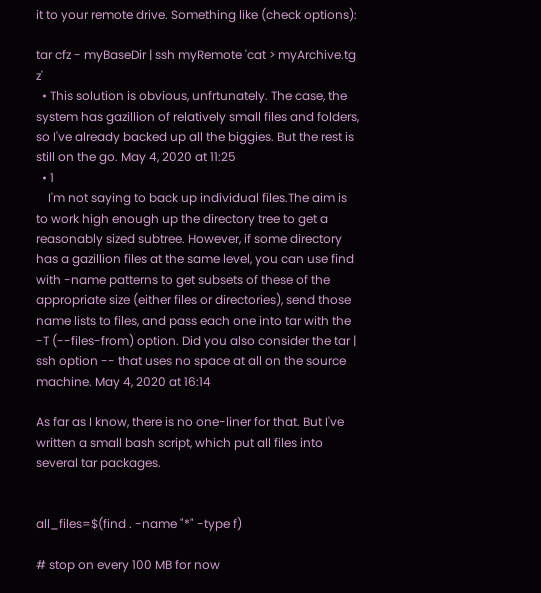it to your remote drive. Something like (check options):

tar cfz - myBaseDir | ssh myRemote 'cat > myArchive.tg z'
  • This solution is obvious, unfrtunately. The case, the system has gazillion of relatively small files and folders, so I've already backed up all the biggies. But the rest is still on the go. May 4, 2020 at 11:25
  • 1
    I'm not saying to back up individual files.The aim is to work high enough up the directory tree to get a reasonably sized subtree. However, if some directory has a gazillion files at the same level, you can use find with -name patterns to get subsets of these of the appropriate size (either files or directories), send those name lists to files, and pass each one into tar with the -T (--files-from) option. Did you also consider the tar | ssh option -- that uses no space at all on the source machine. May 4, 2020 at 16:14

As far as I know, there is no one-liner for that. But I've written a small bash script, which put all files into several tar packages.


all_files=$(find . -name "*" -type f)

# stop on every 100 MB for now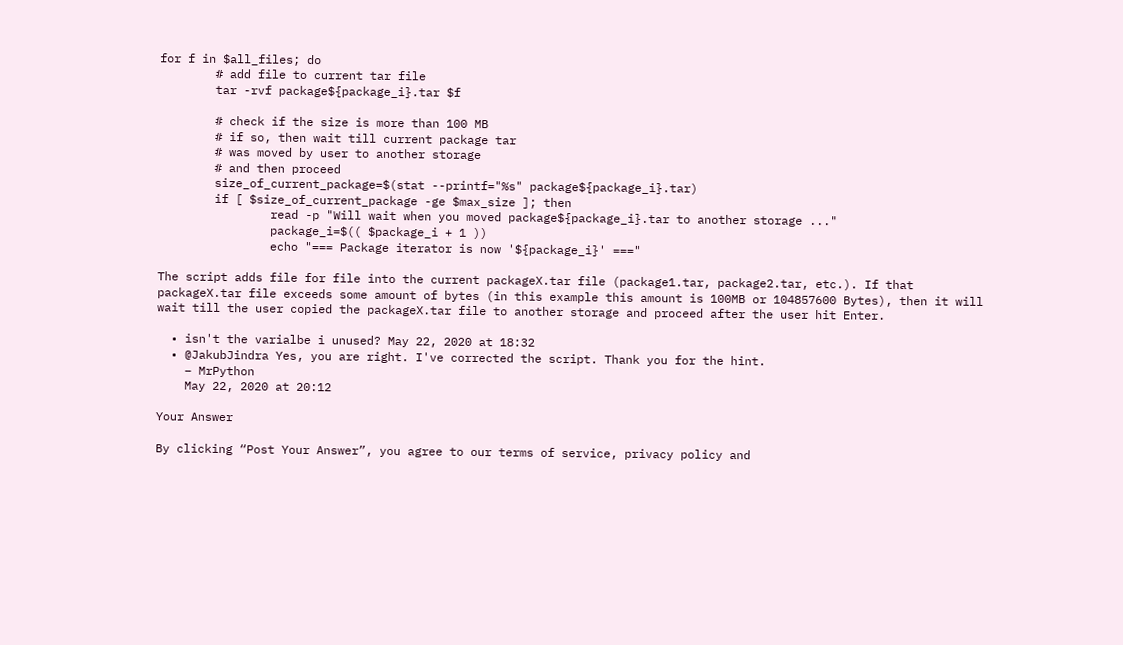for f in $all_files; do
        # add file to current tar file
        tar -rvf package${package_i}.tar $f

        # check if the size is more than 100 MB
        # if so, then wait till current package tar
        # was moved by user to another storage
        # and then proceed
        size_of_current_package=$(stat --printf="%s" package${package_i}.tar)
        if [ $size_of_current_package -ge $max_size ]; then
                read -p "Will wait when you moved package${package_i}.tar to another storage ..."
                package_i=$(( $package_i + 1 ))
                echo "=== Package iterator is now '${package_i}' ==="

The script adds file for file into the current packageX.tar file (package1.tar, package2.tar, etc.). If that packageX.tar file exceeds some amount of bytes (in this example this amount is 100MB or 104857600 Bytes), then it will wait till the user copied the packageX.tar file to another storage and proceed after the user hit Enter.

  • isn't the varialbe i unused? May 22, 2020 at 18:32
  • @JakubJindra Yes, you are right. I've corrected the script. Thank you for the hint.
    – MrPython
    May 22, 2020 at 20:12

Your Answer

By clicking “Post Your Answer”, you agree to our terms of service, privacy policy and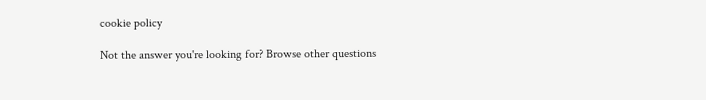cookie policy

Not the answer you're looking for? Browse other questions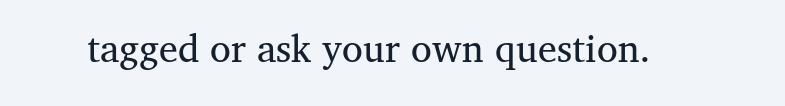tagged or ask your own question.